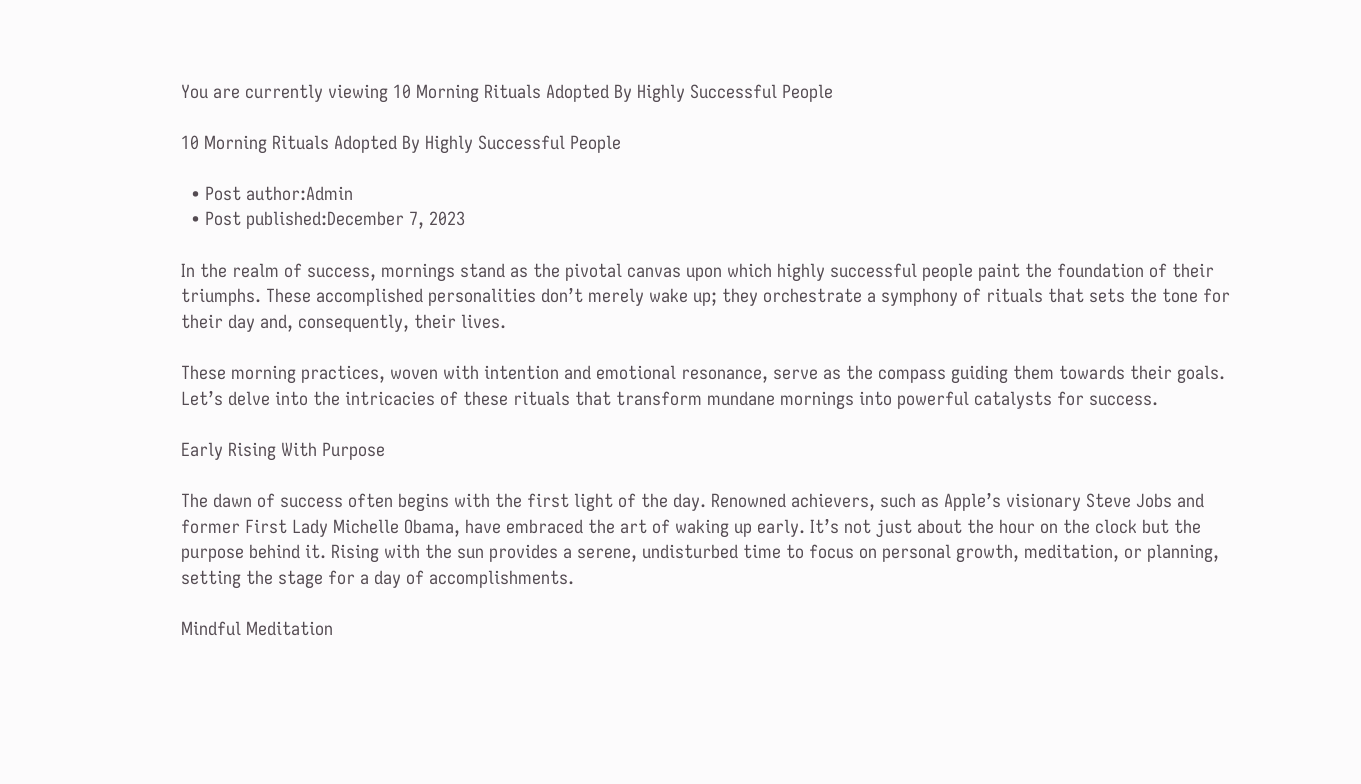You are currently viewing 10 Morning Rituals Adopted By Highly Successful People

10 Morning Rituals Adopted By Highly Successful People

  • Post author:Admin
  • Post published:December 7, 2023

In the realm of success, mornings stand as the pivotal canvas upon which highly successful people paint the foundation of their triumphs. These accomplished personalities don’t merely wake up; they orchestrate a symphony of rituals that sets the tone for their day and, consequently, their lives.

These morning practices, woven with intention and emotional resonance, serve as the compass guiding them towards their goals. Let’s delve into the intricacies of these rituals that transform mundane mornings into powerful catalysts for success.

Early Rising With Purpose

The dawn of success often begins with the first light of the day. Renowned achievers, such as Apple’s visionary Steve Jobs and former First Lady Michelle Obama, have embraced the art of waking up early. It’s not just about the hour on the clock but the purpose behind it. Rising with the sun provides a serene, undisturbed time to focus on personal growth, meditation, or planning, setting the stage for a day of accomplishments.

Mindful Meditation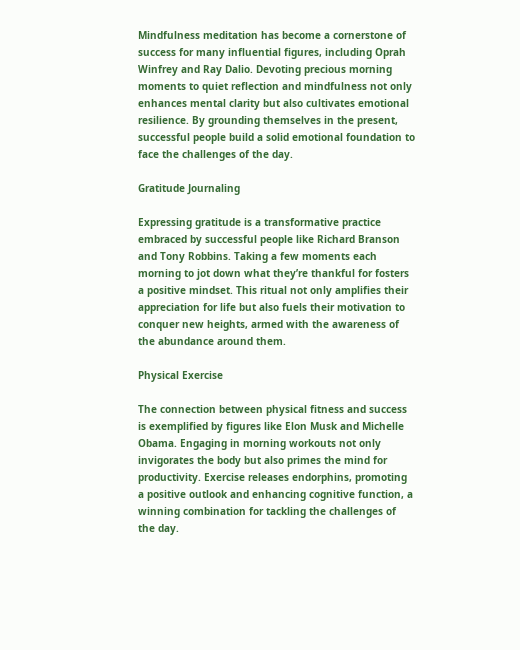Mindfulness meditation has become a cornerstone of success for many influential figures, including Oprah Winfrey and Ray Dalio. Devoting precious morning moments to quiet reflection and mindfulness not only enhances mental clarity but also cultivates emotional resilience. By grounding themselves in the present, successful people build a solid emotional foundation to face the challenges of the day.

Gratitude Journaling

Expressing gratitude is a transformative practice embraced by successful people like Richard Branson and Tony Robbins. Taking a few moments each morning to jot down what they’re thankful for fosters a positive mindset. This ritual not only amplifies their appreciation for life but also fuels their motivation to conquer new heights, armed with the awareness of the abundance around them.

Physical Exercise

The connection between physical fitness and success is exemplified by figures like Elon Musk and Michelle Obama. Engaging in morning workouts not only invigorates the body but also primes the mind for productivity. Exercise releases endorphins, promoting a positive outlook and enhancing cognitive function, a winning combination for tackling the challenges of the day.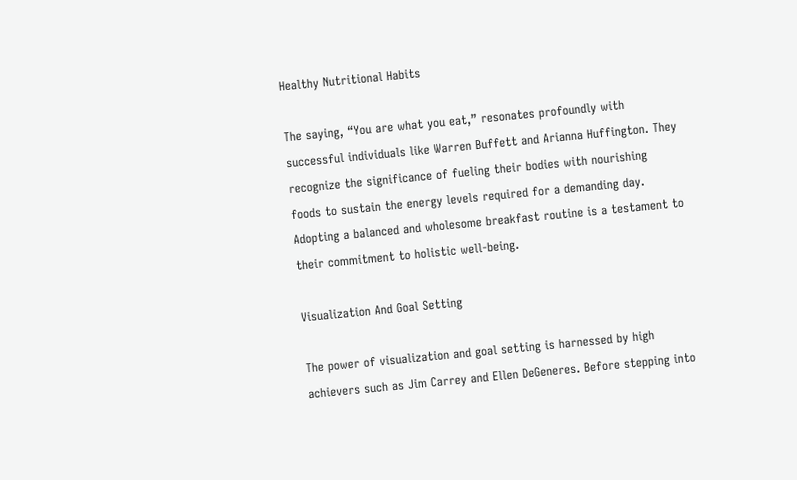Healthy Nutritional Habits

The saying, “You are what you eat,” resonates profoundly with successful individuals like Warren Buffett and Arianna Huffington. They recognize the significance of fueling their bodies with nourishing foods to sustain the energy levels required for a demanding day. Adopting a balanced and wholesome breakfast routine is a testament to their commitment to holistic well-being.

Visualization And Goal Setting

The power of visualization and goal setting is harnessed by high achievers such as Jim Carrey and Ellen DeGeneres. Before stepping into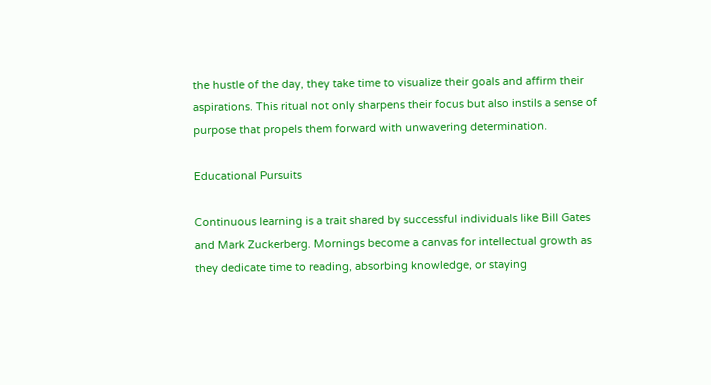the hustle of the day, they take time to visualize their goals and affirm their aspirations. This ritual not only sharpens their focus but also instils a sense of purpose that propels them forward with unwavering determination.

Educational Pursuits

Continuous learning is a trait shared by successful individuals like Bill Gates and Mark Zuckerberg. Mornings become a canvas for intellectual growth as they dedicate time to reading, absorbing knowledge, or staying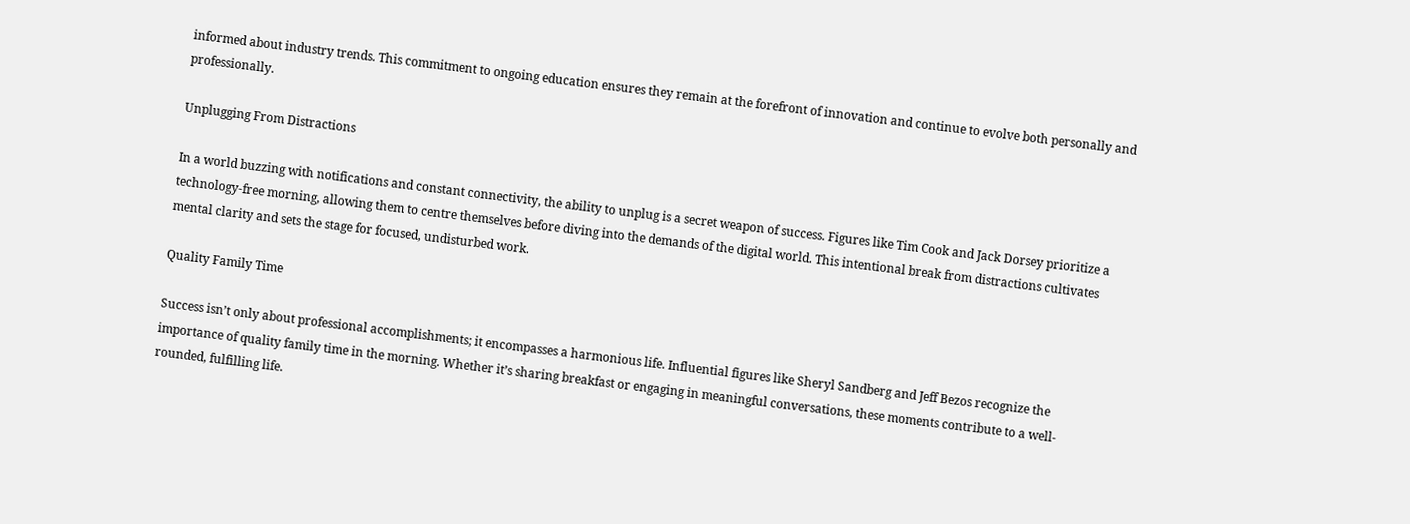informed about industry trends. This commitment to ongoing education ensures they remain at the forefront of innovation and continue to evolve both personally and professionally.

Unplugging From Distractions

In a world buzzing with notifications and constant connectivity, the ability to unplug is a secret weapon of success. Figures like Tim Cook and Jack Dorsey prioritize a technology-free morning, allowing them to centre themselves before diving into the demands of the digital world. This intentional break from distractions cultivates mental clarity and sets the stage for focused, undisturbed work.

Quality Family Time

Success isn’t only about professional accomplishments; it encompasses a harmonious life. Influential figures like Sheryl Sandberg and Jeff Bezos recognize the importance of quality family time in the morning. Whether it’s sharing breakfast or engaging in meaningful conversations, these moments contribute to a well-rounded, fulfilling life.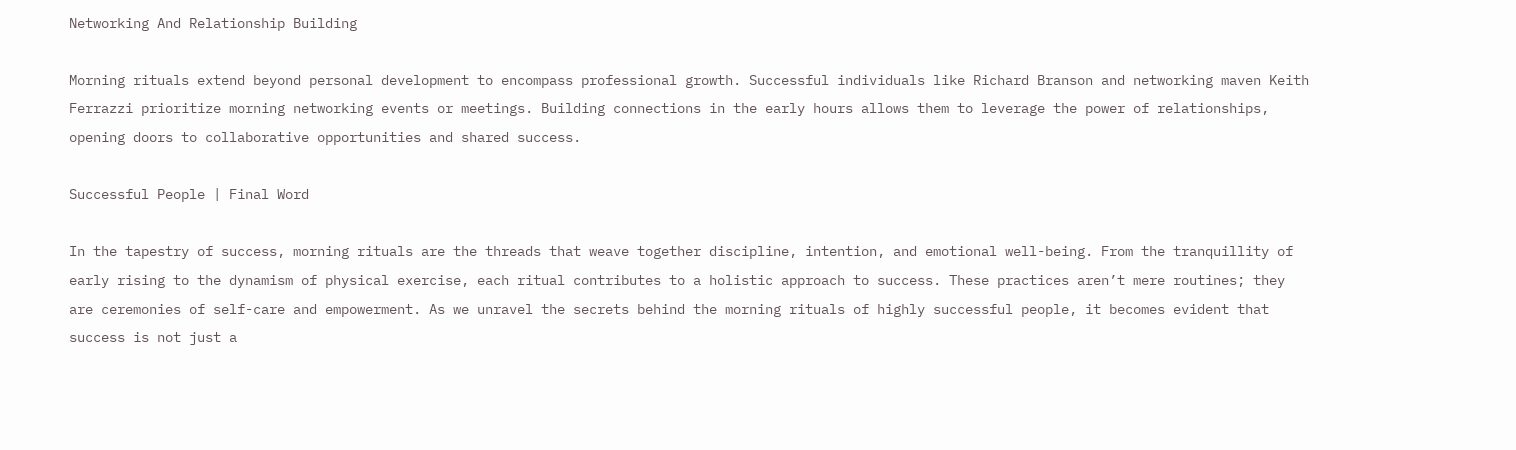Networking And Relationship Building

Morning rituals extend beyond personal development to encompass professional growth. Successful individuals like Richard Branson and networking maven Keith Ferrazzi prioritize morning networking events or meetings. Building connections in the early hours allows them to leverage the power of relationships, opening doors to collaborative opportunities and shared success.

Successful People | Final Word

In the tapestry of success, morning rituals are the threads that weave together discipline, intention, and emotional well-being. From the tranquillity of early rising to the dynamism of physical exercise, each ritual contributes to a holistic approach to success. These practices aren’t mere routines; they are ceremonies of self-care and empowerment. As we unravel the secrets behind the morning rituals of highly successful people, it becomes evident that success is not just a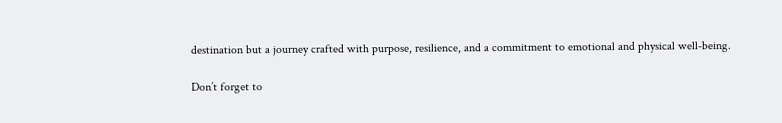destination but a journey crafted with purpose, resilience, and a commitment to emotional and physical well-being.

Don’t forget to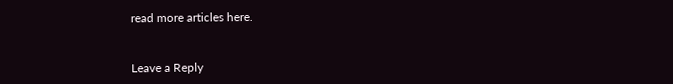read more articles here.


Leave a Reply